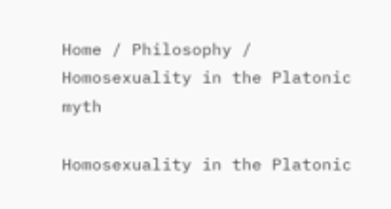Home / Philosophy / Homosexuality in the Platonic myth

Homosexuality in the Platonic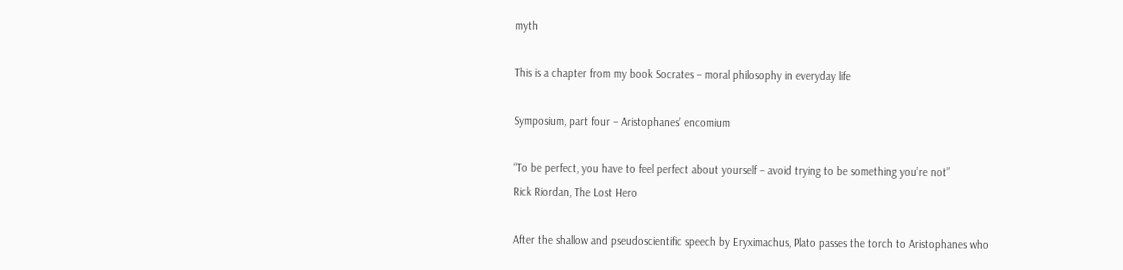myth

This is a chapter from my book Socrates – moral philosophy in everyday life

Symposium, part four – Aristophanes’ encomium

“To be perfect, you have to feel perfect about yourself – avoid trying to be something you’re not”
Rick Riordan, The Lost Hero

After the shallow and pseudoscientific speech by Eryximachus, Plato passes the torch to Aristophanes who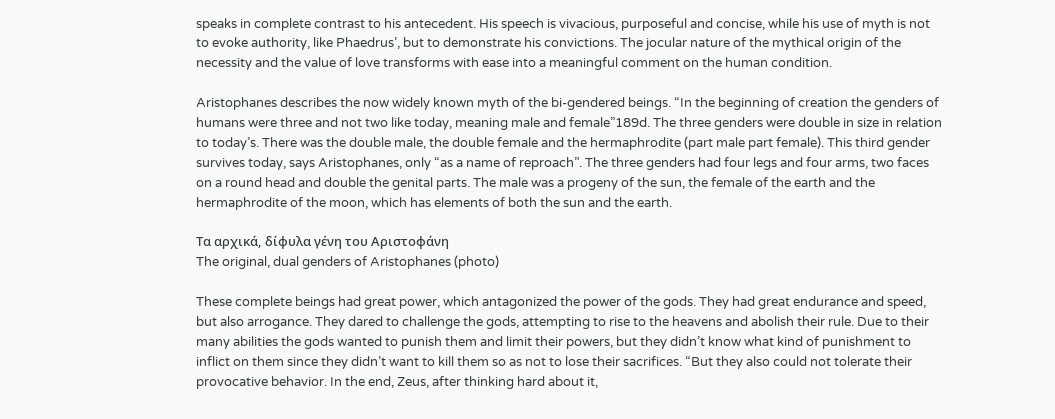speaks in complete contrast to his antecedent. His speech is vivacious, purposeful and concise, while his use of myth is not to evoke authority, like Phaedrus’, but to demonstrate his convictions. The jocular nature of the mythical origin of the necessity and the value of love transforms with ease into a meaningful comment on the human condition.

Aristophanes describes the now widely known myth of the bi-gendered beings. “In the beginning of creation the genders of humans were three and not two like today, meaning male and female”189d. The three genders were double in size in relation to today’s. There was the double male, the double female and the hermaphrodite (part male part female). This third gender survives today, says Aristophanes, only “as a name of reproach”. The three genders had four legs and four arms, two faces on a round head and double the genital parts. The male was a progeny of the sun, the female of the earth and the hermaphrodite of the moon, which has elements of both the sun and the earth.

Τα αρχικά, δίφυλα γένη του Αριστοφάνη
The original, dual genders of Aristophanes (photo)

These complete beings had great power, which antagonized the power of the gods. They had great endurance and speed, but also arrogance. They dared to challenge the gods, attempting to rise to the heavens and abolish their rule. Due to their many abilities the gods wanted to punish them and limit their powers, but they didn’t know what kind of punishment to inflict on them since they didn’t want to kill them so as not to lose their sacrifices. “But they also could not tolerate their provocative behavior. In the end, Zeus, after thinking hard about it,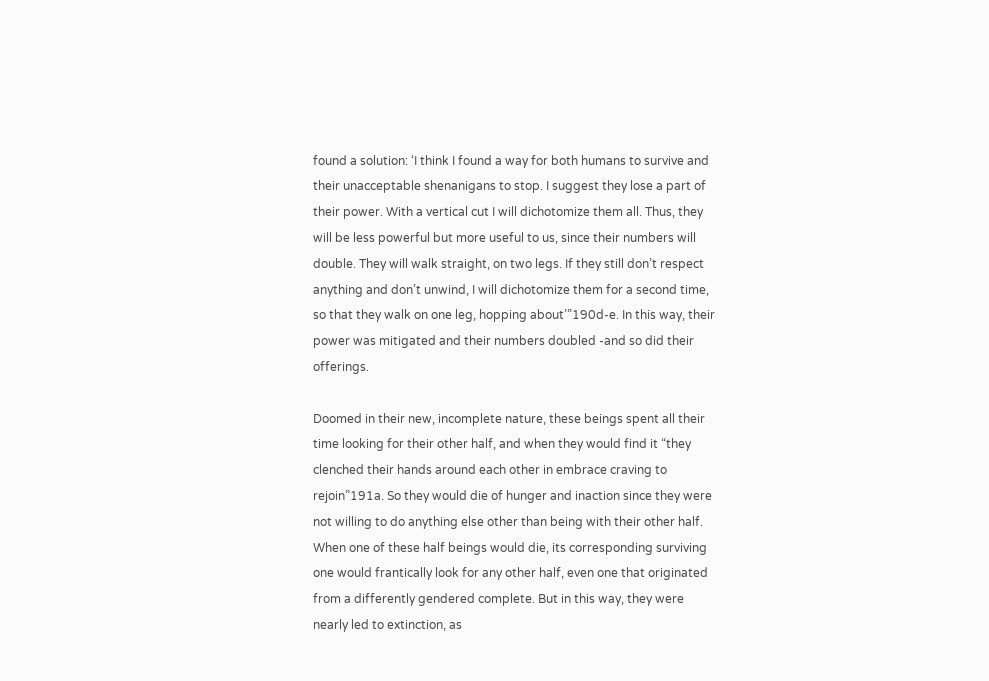found a solution: ‘I think I found a way for both humans to survive and their unacceptable shenanigans to stop. I suggest they lose a part of their power. With a vertical cut I will dichotomize them all. Thus, they will be less powerful but more useful to us, since their numbers will double. They will walk straight, on two legs. If they still don’t respect anything and don’t unwind, I will dichotomize them for a second time, so that they walk on one leg, hopping about’”190d-e. In this way, their power was mitigated and their numbers doubled -and so did their offerings.

Doomed in their new, incomplete nature, these beings spent all their time looking for their other half, and when they would find it “they clenched their hands around each other in embrace craving to rejoin”191a. So they would die of hunger and inaction since they were not willing to do anything else other than being with their other half. When one of these half beings would die, its corresponding surviving one would frantically look for any other half, even one that originated from a differently gendered complete. But in this way, they were nearly led to extinction, as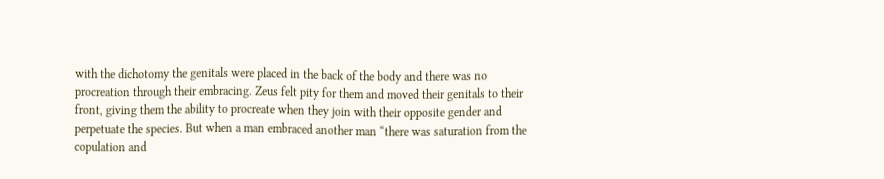with the dichotomy the genitals were placed in the back of the body and there was no procreation through their embracing. Zeus felt pity for them and moved their genitals to their front, giving them the ability to procreate when they join with their opposite gender and perpetuate the species. But when a man embraced another man “there was saturation from the copulation and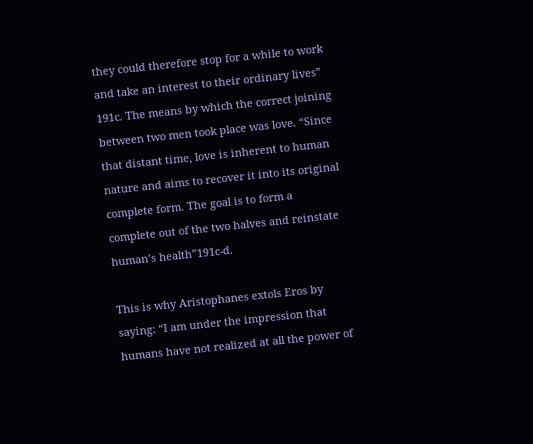they could therefore stop for a while to work and take an interest to their ordinary lives” 191c. The means by which the correct joining between two men took place was love. “Since that distant time, love is inherent to human nature and aims to recover it into its original complete form. The goal is to form a complete out of the two halves and reinstate human’s health”191c-d.

This is why Aristophanes extols Eros by saying: “I am under the impression that humans have not realized at all the power of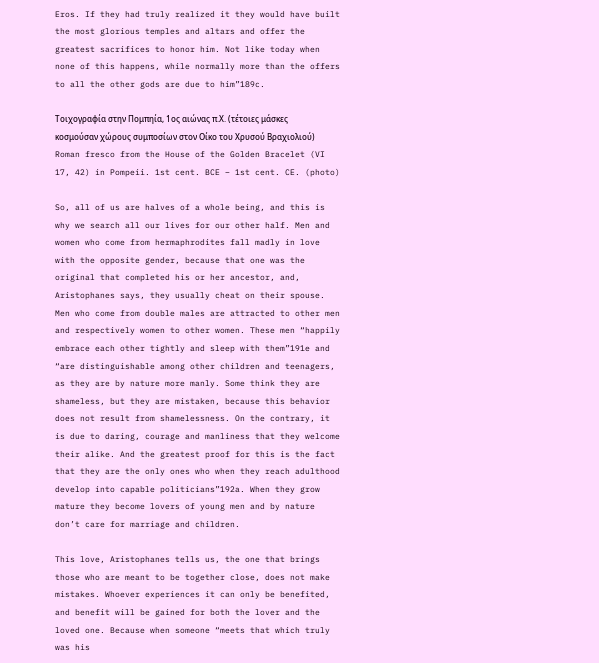Eros. If they had truly realized it they would have built the most glorious temples and altars and offer the greatest sacrifices to honor him. Not like today when none of this happens, while normally more than the offers to all the other gods are due to him”189c.

Τοιχογραφία στην Πομπηία, 1ος αιώνας π.Χ. (τέτοιες μάσκες κοσμούσαν χώρους συμποσίων στον Οίκο του Χρυσού Βραχιολιού)
Roman fresco from the House of the Golden Bracelet (VI 17, 42) in Pompeii. 1st cent. BCE – 1st cent. CE. (photo)

So, all of us are halves of a whole being, and this is why we search all our lives for our other half. Men and women who come from hermaphrodites fall madly in love with the opposite gender, because that one was the original that completed his or her ancestor, and, Aristophanes says, they usually cheat on their spouse. Men who come from double males are attracted to other men and respectively women to other women. These men “happily embrace each other tightly and sleep with them”191e and “are distinguishable among other children and teenagers, as they are by nature more manly. Some think they are shameless, but they are mistaken, because this behavior does not result from shamelessness. On the contrary, it is due to daring, courage and manliness that they welcome their alike. And the greatest proof for this is the fact that they are the only ones who when they reach adulthood develop into capable politicians”192a. When they grow mature they become lovers of young men and by nature don’t care for marriage and children.

This love, Aristophanes tells us, the one that brings those who are meant to be together close, does not make mistakes. Whoever experiences it can only be benefited, and benefit will be gained for both the lover and the loved one. Because when someone “meets that which truly was his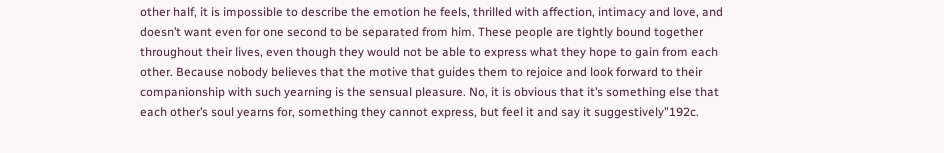other half, it is impossible to describe the emotion he feels, thrilled with affection, intimacy and love, and doesn’t want even for one second to be separated from him. These people are tightly bound together throughout their lives, even though they would not be able to express what they hope to gain from each other. Because nobody believes that the motive that guides them to rejoice and look forward to their companionship with such yearning is the sensual pleasure. No, it is obvious that it’s something else that each other’s soul yearns for, something they cannot express, but feel it and say it suggestively”192c.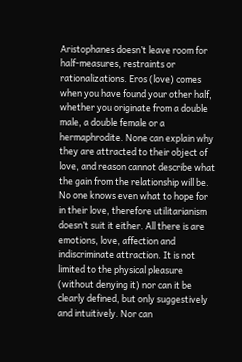Aristophanes doesn’t leave room for half-measures, restraints or rationalizations. Eros (love) comes when you have found your other half, whether you originate from a double male, a double female or a hermaphrodite. None can explain why they are attracted to their object of love, and reason cannot describe what the gain from the relationship will be. No one knows even what to hope for in their love, therefore utilitarianism doesn’t suit it either. All there is are emotions, love, affection and indiscriminate attraction. It is not limited to the physical pleasure (without denying it) nor can it be clearly defined, but only suggestively and intuitively. Nor can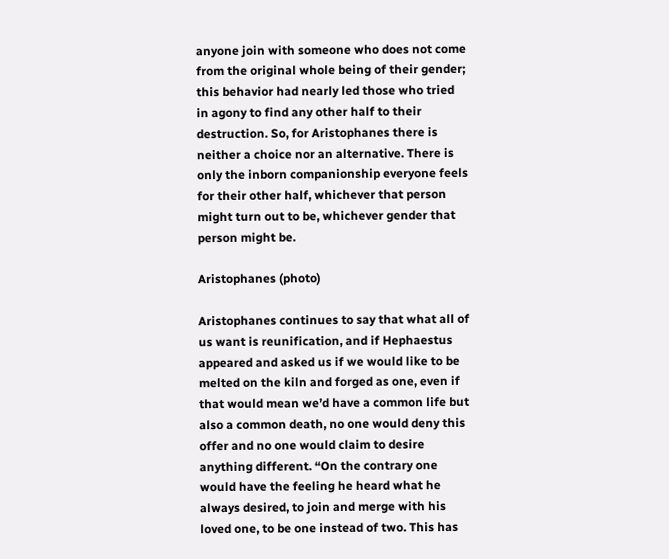anyone join with someone who does not come from the original whole being of their gender; this behavior had nearly led those who tried in agony to find any other half to their destruction. So, for Aristophanes there is neither a choice nor an alternative. There is only the inborn companionship everyone feels for their other half, whichever that person might turn out to be, whichever gender that person might be.

Aristophanes (photo)

Aristophanes continues to say that what all of us want is reunification, and if Hephaestus appeared and asked us if we would like to be melted on the kiln and forged as one, even if that would mean we’d have a common life but also a common death, no one would deny this offer and no one would claim to desire anything different. “On the contrary one would have the feeling he heard what he always desired, to join and merge with his loved one, to be one instead of two. This has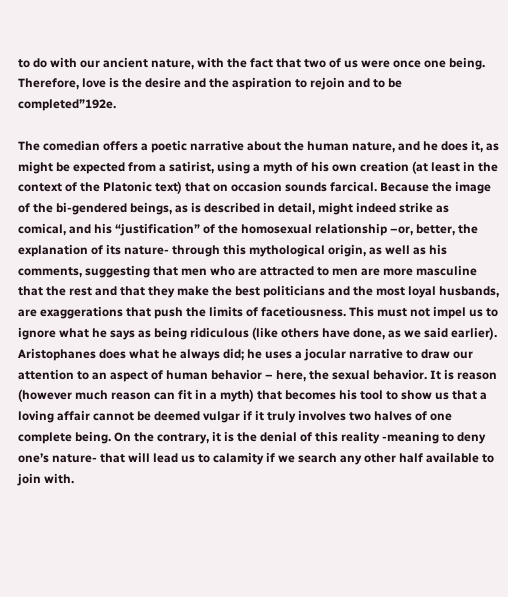to do with our ancient nature, with the fact that two of us were once one being. Therefore, love is the desire and the aspiration to rejoin and to be completed”192e.

The comedian offers a poetic narrative about the human nature, and he does it, as might be expected from a satirist, using a myth of his own creation (at least in the context of the Platonic text) that on occasion sounds farcical. Because the image of the bi-gendered beings, as is described in detail, might indeed strike as comical, and his “justification” of the homosexual relationship –or, better, the explanation of its nature- through this mythological origin, as well as his comments, suggesting that men who are attracted to men are more masculine that the rest and that they make the best politicians and the most loyal husbands, are exaggerations that push the limits of facetiousness. This must not impel us to ignore what he says as being ridiculous (like others have done, as we said earlier). Aristophanes does what he always did; he uses a jocular narrative to draw our attention to an aspect of human behavior – here, the sexual behavior. It is reason (however much reason can fit in a myth) that becomes his tool to show us that a loving affair cannot be deemed vulgar if it truly involves two halves of one complete being. On the contrary, it is the denial of this reality -meaning to deny one’s nature- that will lead us to calamity if we search any other half available to join with.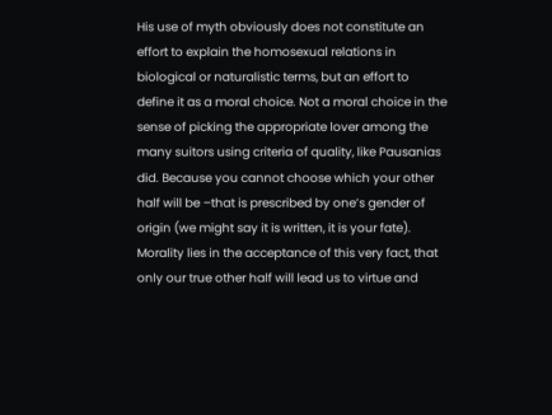His use of myth obviously does not constitute an effort to explain the homosexual relations in biological or naturalistic terms, but an effort to define it as a moral choice. Not a moral choice in the sense of picking the appropriate lover among the many suitors using criteria of quality, like Pausanias did. Because you cannot choose which your other half will be –that is prescribed by one’s gender of origin (we might say it is written, it is your fate). Morality lies in the acceptance of this very fact, that only our true other half will lead us to virtue and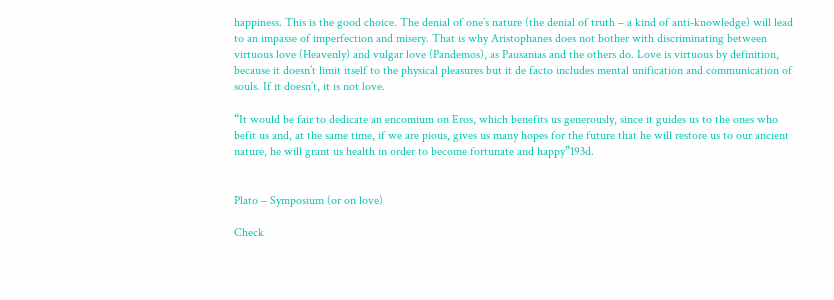happiness. This is the good choice. The denial of one’s nature (the denial of truth – a kind of anti-knowledge) will lead to an impasse of imperfection and misery. That is why Aristophanes does not bother with discriminating between virtuous love (Heavenly) and vulgar love (Pandemos), as Pausanias and the others do. Love is virtuous by definition, because it doesn’t limit itself to the physical pleasures but it de facto includes mental unification and communication of souls. If it doesn’t, it is not love.

“It would be fair to dedicate an encomium on Eros, which benefits us generously, since it guides us to the ones who befit us and, at the same time, if we are pious, gives us many hopes for the future that he will restore us to our ancient nature, he will grant us health in order to become fortunate and happy”193d.


Plato – Symposium (or on love)

Check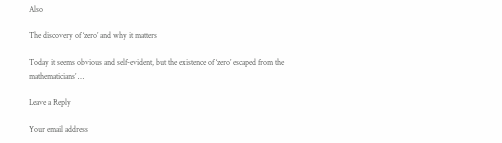Also

The discovery of ‘zero’ and why it matters

Today it seems obvious and self-evident, but the existence of ‘zero’ escaped from the mathematicians’ …

Leave a Reply

Your email address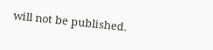will not be published.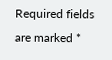Required fields are marked *